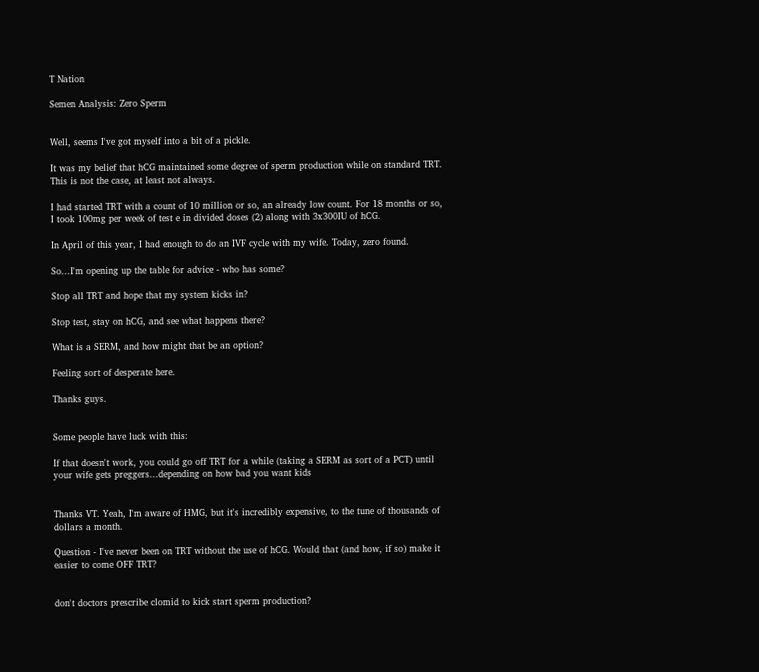T Nation

Semen Analysis: Zero Sperm


Well, seems I've got myself into a bit of a pickle.

It was my belief that hCG maintained some degree of sperm production while on standard TRT. This is not the case, at least not always.

I had started TRT with a count of 10 million or so, an already low count. For 18 months or so, I took 100mg per week of test e in divided doses (2) along with 3x300IU of hCG.

In April of this year, I had enough to do an IVF cycle with my wife. Today, zero found.

So...I'm opening up the table for advice - who has some?

Stop all TRT and hope that my system kicks in?

Stop test, stay on hCG, and see what happens there?

What is a SERM, and how might that be an option?

Feeling sort of desperate here.

Thanks guys.


Some people have luck with this:

If that doesn't work, you could go off TRT for a while (taking a SERM as sort of a PCT) until your wife gets preggers...depending on how bad you want kids


Thanks VT. Yeah, I'm aware of HMG, but it's incredibly expensive, to the tune of thousands of dollars a month.

Question - I've never been on TRT without the use of hCG. Would that (and how, if so) make it easier to come OFF TRT?


don't doctors prescribe clomid to kick start sperm production?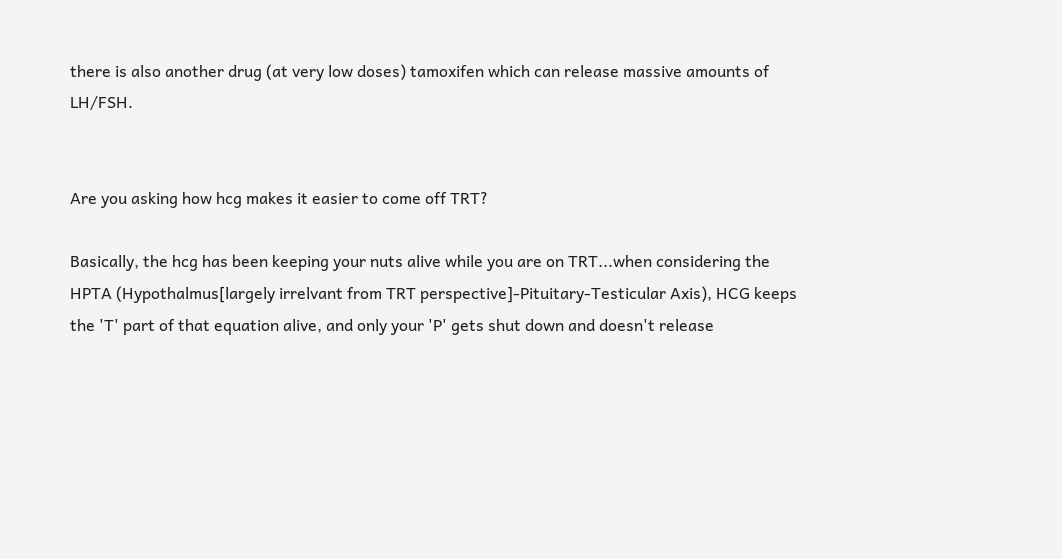there is also another drug (at very low doses) tamoxifen which can release massive amounts of LH/FSH.


Are you asking how hcg makes it easier to come off TRT?

Basically, the hcg has been keeping your nuts alive while you are on TRT...when considering the HPTA (Hypothalmus[largely irrelvant from TRT perspective]-Pituitary-Testicular Axis), HCG keeps the 'T' part of that equation alive, and only your 'P' gets shut down and doesn't release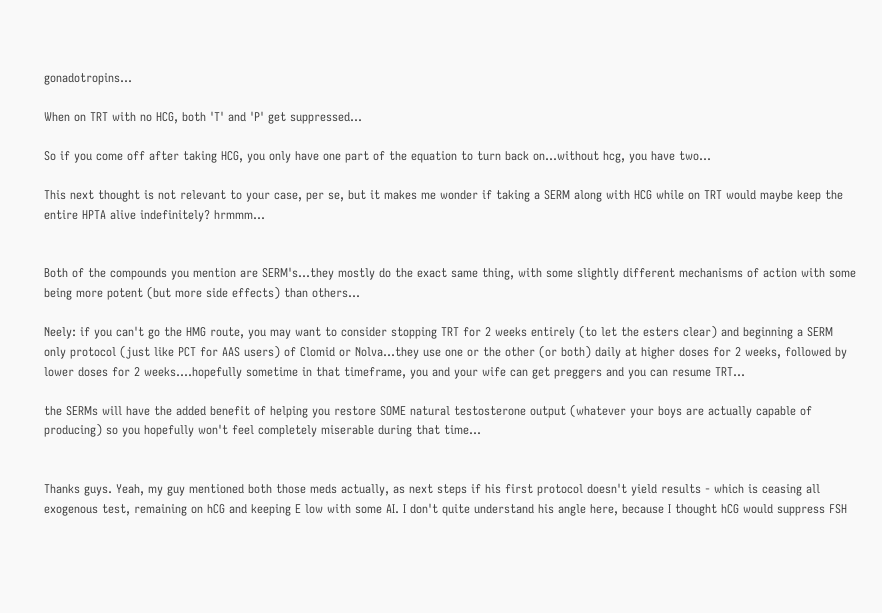gonadotropins...

When on TRT with no HCG, both 'T' and 'P' get suppressed...

So if you come off after taking HCG, you only have one part of the equation to turn back on...without hcg, you have two...

This next thought is not relevant to your case, per se, but it makes me wonder if taking a SERM along with HCG while on TRT would maybe keep the entire HPTA alive indefinitely? hrmmm...


Both of the compounds you mention are SERM's...they mostly do the exact same thing, with some slightly different mechanisms of action with some being more potent (but more side effects) than others...

Neely: if you can't go the HMG route, you may want to consider stopping TRT for 2 weeks entirely (to let the esters clear) and beginning a SERM only protocol (just like PCT for AAS users) of Clomid or Nolva...they use one or the other (or both) daily at higher doses for 2 weeks, followed by lower doses for 2 weeks....hopefully sometime in that timeframe, you and your wife can get preggers and you can resume TRT...

the SERMs will have the added benefit of helping you restore SOME natural testosterone output (whatever your boys are actually capable of producing) so you hopefully won't feel completely miserable during that time...


Thanks guys. Yeah, my guy mentioned both those meds actually, as next steps if his first protocol doesn't yield results - which is ceasing all exogenous test, remaining on hCG and keeping E low with some AI. I don't quite understand his angle here, because I thought hCG would suppress FSH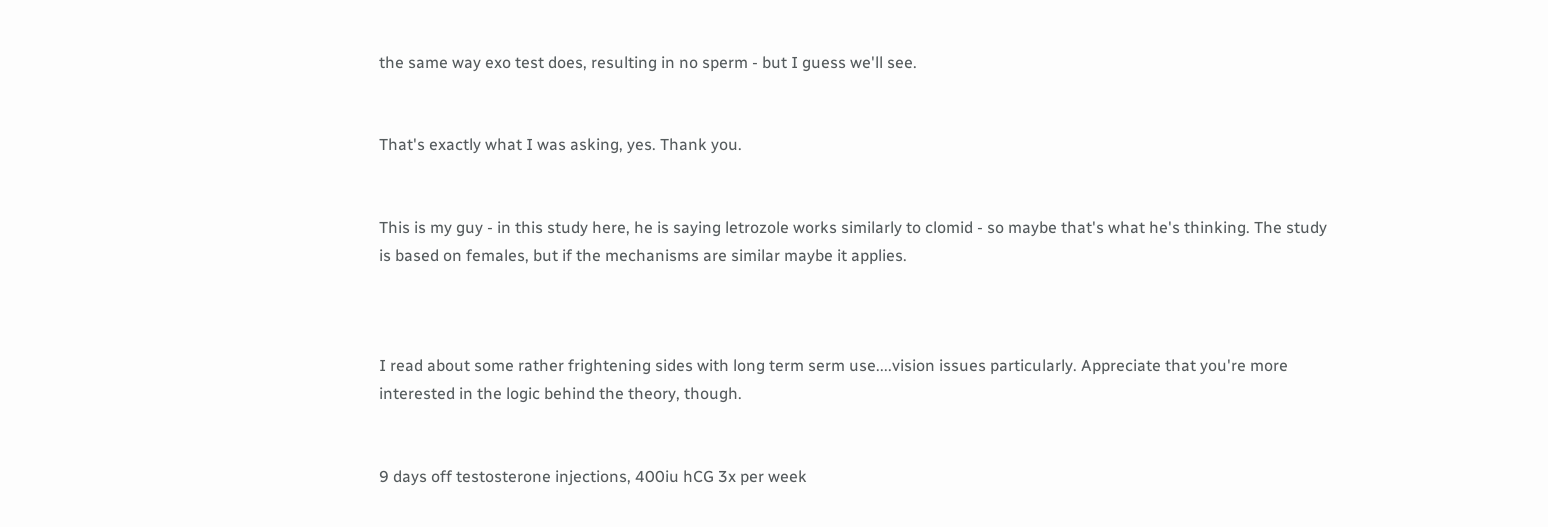the same way exo test does, resulting in no sperm - but I guess we'll see.


That's exactly what I was asking, yes. Thank you.


This is my guy - in this study here, he is saying letrozole works similarly to clomid - so maybe that's what he's thinking. The study is based on females, but if the mechanisms are similar maybe it applies.



I read about some rather frightening sides with long term serm use....vision issues particularly. Appreciate that you're more interested in the logic behind the theory, though.


9 days off testosterone injections, 400iu hCG 3x per week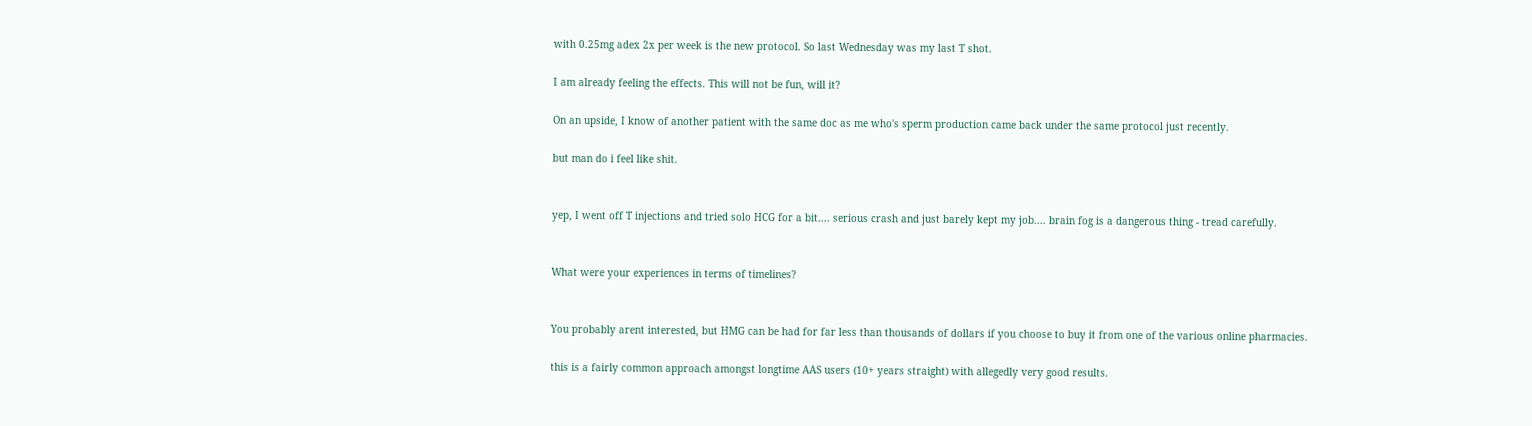with 0.25mg adex 2x per week is the new protocol. So last Wednesday was my last T shot.

I am already feeling the effects. This will not be fun, will it?

On an upside, I know of another patient with the same doc as me who's sperm production came back under the same protocol just recently.

but man do i feel like shit.


yep, I went off T injections and tried solo HCG for a bit.... serious crash and just barely kept my job.... brain fog is a dangerous thing - tread carefully.


What were your experiences in terms of timelines?


You probably arent interested, but HMG can be had for far less than thousands of dollars if you choose to buy it from one of the various online pharmacies.

this is a fairly common approach amongst longtime AAS users (10+ years straight) with allegedly very good results.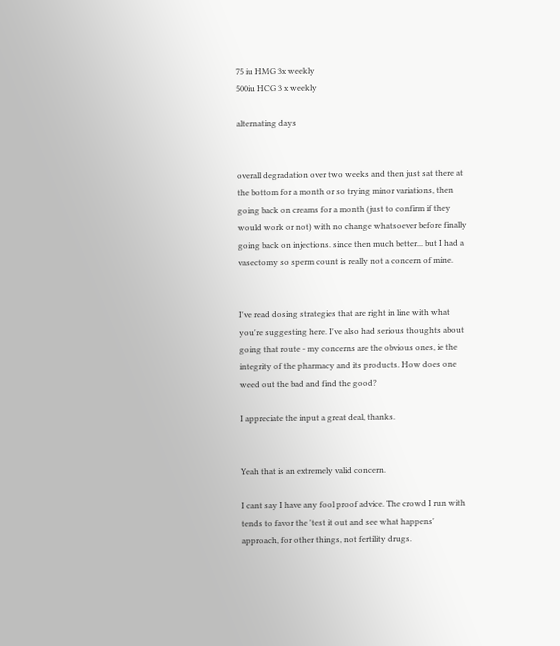75 iu HMG 3x weekly
500iu HCG 3 x weekly

alternating days


overall degradation over two weeks and then just sat there at the bottom for a month or so trying minor variations, then going back on creams for a month (just to confirm if they would work or not) with no change whatsoever before finally going back on injections. since then much better... but I had a vasectomy so sperm count is really not a concern of mine.


I've read dosing strategies that are right in line with what you're suggesting here. I've also had serious thoughts about going that route - my concerns are the obvious ones, ie the integrity of the pharmacy and its products. How does one weed out the bad and find the good?

I appreciate the input a great deal, thanks.


Yeah that is an extremely valid concern.

I cant say I have any fool proof advice. The crowd I run with tends to favor the 'test it out and see what happens' approach, for other things, not fertility drugs.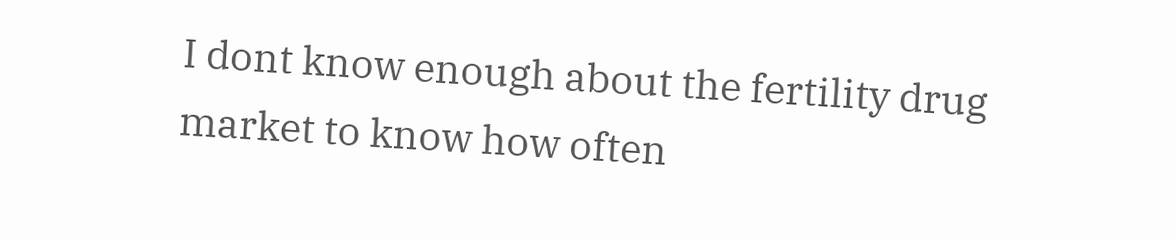I dont know enough about the fertility drug market to know how often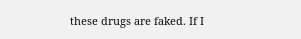these drugs are faked. If I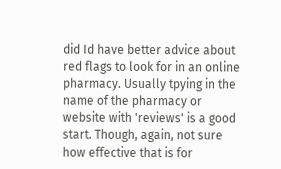did Id have better advice about red flags to look for in an online pharmacy. Usually tpying in the name of the pharmacy or website with 'reviews' is a good start. Though, again, not sure how effective that is for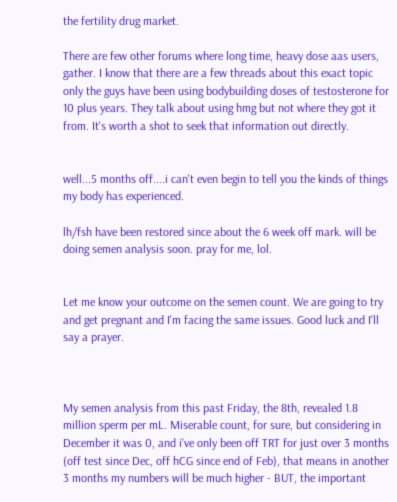the fertility drug market.

There are few other forums where long time, heavy dose aas users, gather. I know that there are a few threads about this exact topic only the guys have been using bodybuilding doses of testosterone for 10 plus years. They talk about using hmg but not where they got it from. It's worth a shot to seek that information out directly.


well...5 months off....i can't even begin to tell you the kinds of things my body has experienced.

lh/fsh have been restored since about the 6 week off mark. will be doing semen analysis soon. pray for me, lol.


Let me know your outcome on the semen count. We are going to try and get pregnant and I'm facing the same issues. Good luck and I'll say a prayer.



My semen analysis from this past Friday, the 8th, revealed 1.8 million sperm per mL. Miserable count, for sure, but considering in December it was 0, and i've only been off TRT for just over 3 months (off test since Dec, off hCG since end of Feb), that means in another 3 months my numbers will be much higher - BUT, the important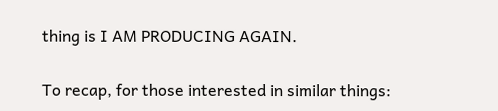thing is I AM PRODUCING AGAIN.

To recap, for those interested in similar things: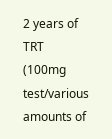2 years of TRT (100mg test/various amounts of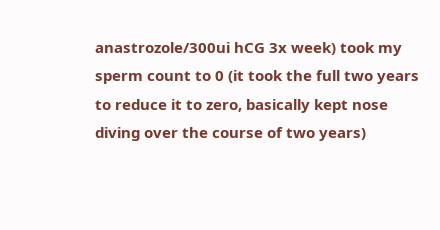anastrozole/300ui hCG 3x week) took my sperm count to 0 (it took the full two years to reduce it to zero, basically kept nose diving over the course of two years)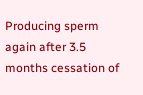Producing sperm again after 3.5 months cessation of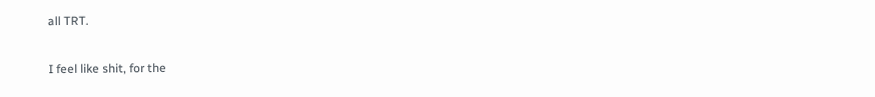all TRT.

I feel like shit, for the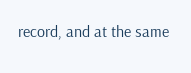record, and at the same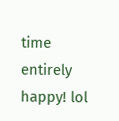time entirely happy! lol